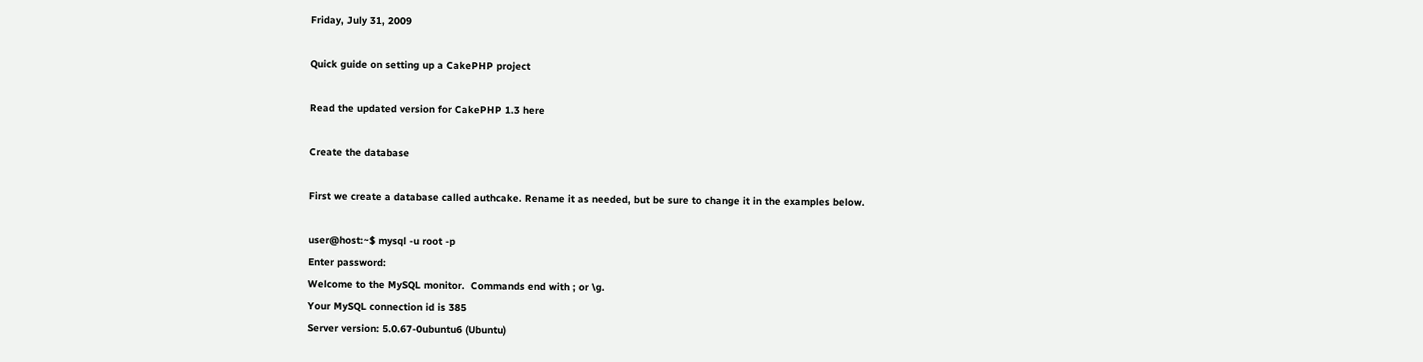Friday, July 31, 2009

Quick guide on setting up a CakePHP project

Read the updated version for CakePHP 1.3 here

Create the database

First we create a database called authcake. Rename it as needed, but be sure to change it in the examples below.

user@host:~$ mysql -u root -p
Enter password:
Welcome to the MySQL monitor.  Commands end with ; or \g.
Your MySQL connection id is 385
Server version: 5.0.67-0ubuntu6 (Ubuntu)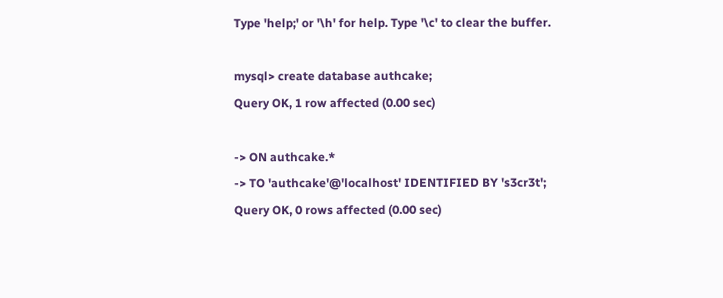Type 'help;' or '\h' for help. Type '\c' to clear the buffer.

mysql> create database authcake;
Query OK, 1 row affected (0.00 sec)

-> ON authcake.*
-> TO 'authcake'@'localhost' IDENTIFIED BY 's3cr3t';
Query OK, 0 rows affected (0.00 sec)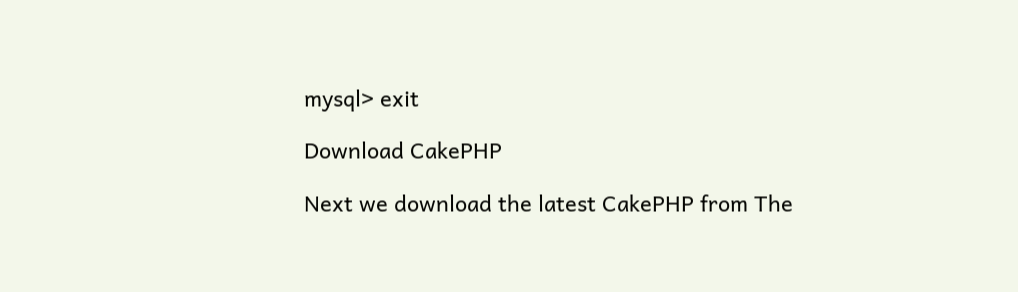mysql> exit

Download CakePHP

Next we download the latest CakePHP from The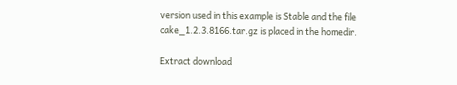version used in this example is Stable and the file cake_1.2.3.8166.tar.gz is placed in the homedir.

Extract download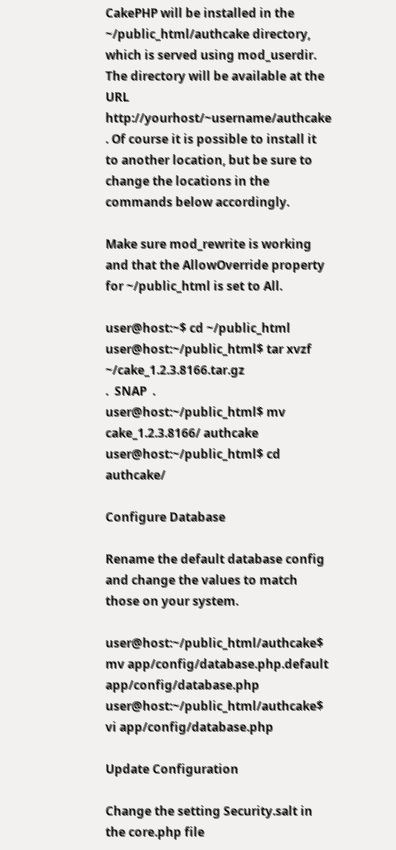CakePHP will be installed in the ~/public_html/authcake directory, which is served using mod_userdir. The directory will be available at the URL http://yourhost/~username/authcake . Of course it is possible to install it to another location, but be sure to change the locations in the commands below accordingly.

Make sure mod_rewrite is working and that the AllowOverride property for ~/public_html is set to All.

user@host:~$ cd ~/public_html
user@host:~/public_html$ tar xvzf ~/cake_1.2.3.8166.tar.gz
.  SNAP  .
user@host:~/public_html$ mv cake_1.2.3.8166/ authcake
user@host:~/public_html$ cd authcake/

Configure Database

Rename the default database config and change the values to match those on your system.

user@host:~/public_html/authcake$ mv app/config/database.php.default app/config/database.php
user@host:~/public_html/authcake$ vi app/config/database.php

Update Configuration

Change the setting Security.salt in the core.php file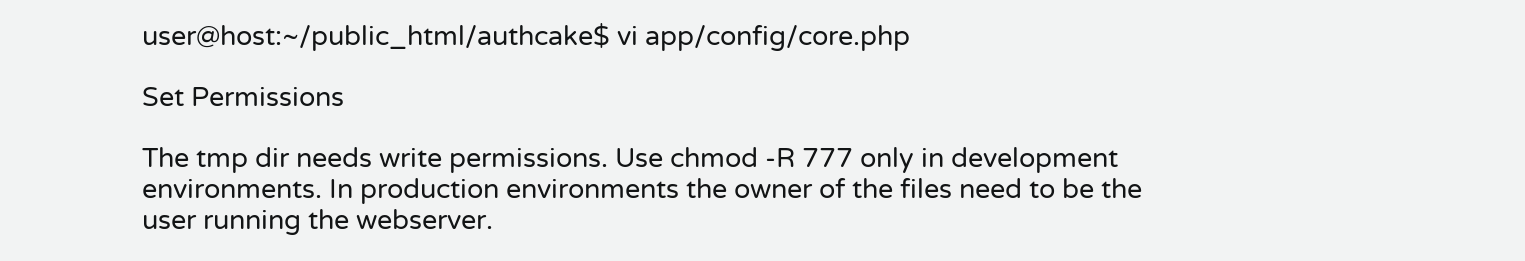user@host:~/public_html/authcake$ vi app/config/core.php

Set Permissions

The tmp dir needs write permissions. Use chmod -R 777 only in development environments. In production environments the owner of the files need to be the user running the webserver.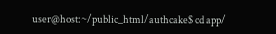user@host:~/public_html/authcake$ cd app/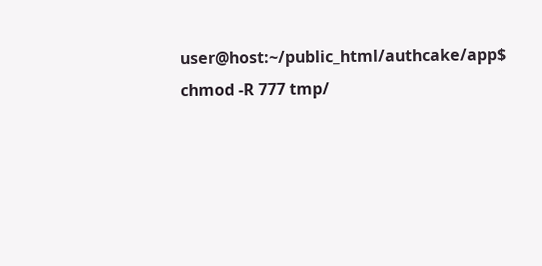user@host:~/public_html/authcake/app$ chmod -R 777 tmp/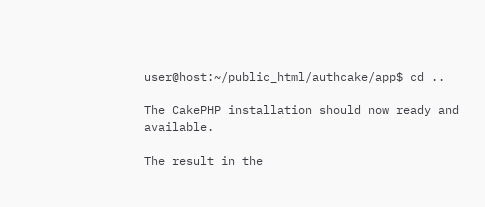user@host:~/public_html/authcake/app$ cd ..

The CakePHP installation should now ready and available.

The result in the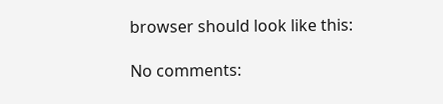browser should look like this:

No comments: